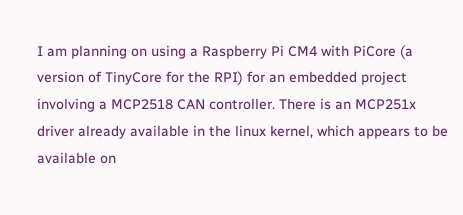I am planning on using a Raspberry Pi CM4 with PiCore (a version of TinyCore for the RPI) for an embedded project involving a MCP2518 CAN controller. There is an MCP251x driver already available in the linux kernel, which appears to be available on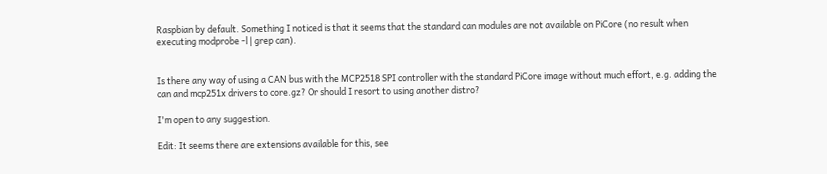Raspbian by default. Something I noticed is that it seems that the standard can modules are not available on PiCore (no result when executing modprobe -l | grep can).


Is there any way of using a CAN bus with the MCP2518 SPI controller with the standard PiCore image without much effort, e.g. adding the can and mcp251x drivers to core.gz? Or should I resort to using another distro?

I'm open to any suggestion.

Edit: It seems there are extensions available for this, see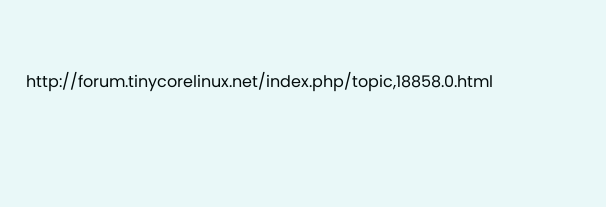http://forum.tinycorelinux.net/index.php/topic,18858.0.html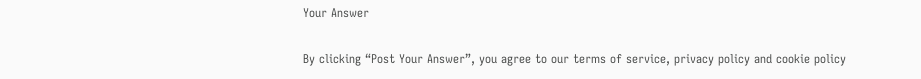Your Answer

By clicking “Post Your Answer”, you agree to our terms of service, privacy policy and cookie policy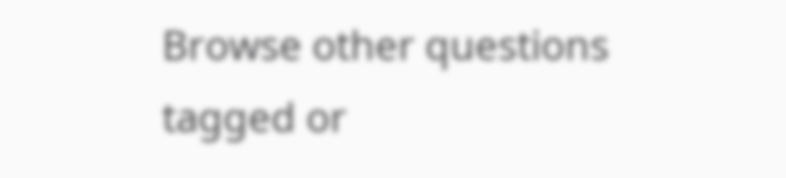Browse other questions tagged or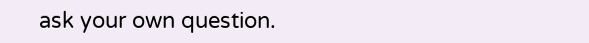ask your own question.